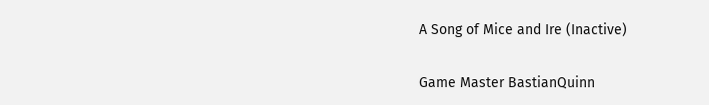A Song of Mice and Ire (Inactive)

Game Master BastianQuinn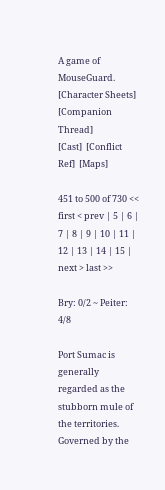A game of MouseGuard.
[Character Sheets]  [Companion Thread]
[Cast]  [Conflict Ref]  [Maps]

451 to 500 of 730 << first < prev | 5 | 6 | 7 | 8 | 9 | 10 | 11 | 12 | 13 | 14 | 15 | next > last >>

Bry: 0/2 ~ Peiter: 4/8

Port Sumac is generally regarded as the stubborn mule of the territories. Governed by the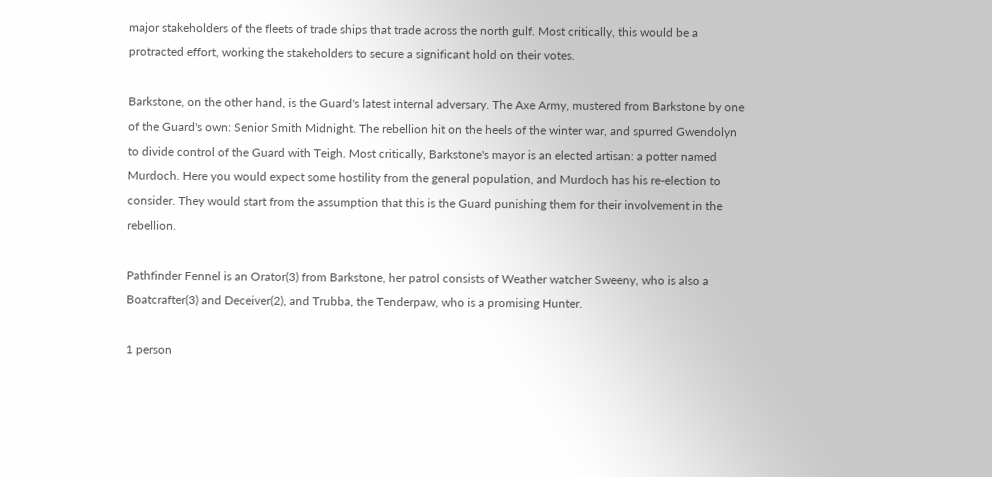major stakeholders of the fleets of trade ships that trade across the north gulf. Most critically, this would be a protracted effort, working the stakeholders to secure a significant hold on their votes.

Barkstone, on the other hand, is the Guard's latest internal adversary. The Axe Army, mustered from Barkstone by one of the Guard's own: Senior Smith Midnight. The rebellion hit on the heels of the winter war, and spurred Gwendolyn to divide control of the Guard with Teigh. Most critically, Barkstone's mayor is an elected artisan: a potter named Murdoch. Here you would expect some hostility from the general population, and Murdoch has his re-election to consider. They would start from the assumption that this is the Guard punishing them for their involvement in the rebellion.

Pathfinder Fennel is an Orator(3) from Barkstone, her patrol consists of Weather watcher Sweeny, who is also a Boatcrafter(3) and Deceiver(2), and Trubba, the Tenderpaw, who is a promising Hunter.

1 person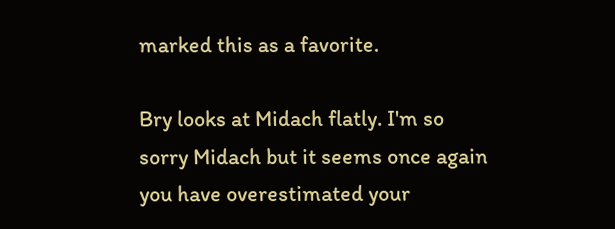marked this as a favorite.

Bry looks at Midach flatly. I'm so sorry Midach but it seems once again you have overestimated your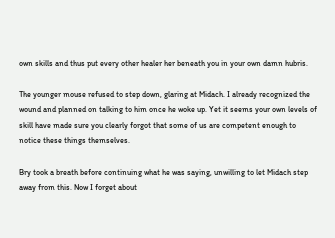own skills and thus put every other healer her beneath you in your own damn hubris.

The younger mouse refused to step down, glaring at Midach. I already recognized the wound and planned on talking to him once he woke up. Yet it seems your own levels of skill have made sure you clearly forgot that some of us are competent enough to notice these things themselves.

Bry took a breath before continuing what he was saying, unwilling to let Midach step away from this. Now I forget about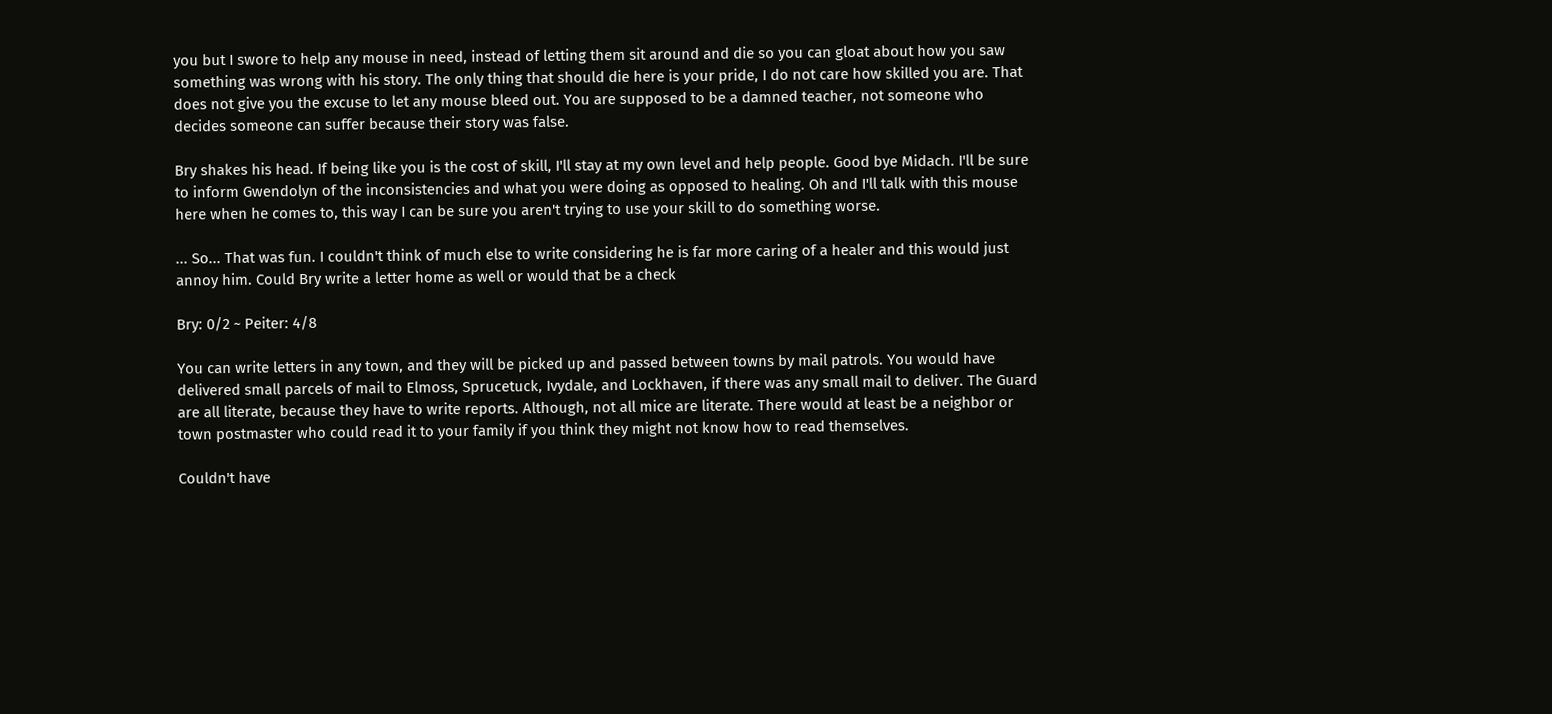you but I swore to help any mouse in need, instead of letting them sit around and die so you can gloat about how you saw something was wrong with his story. The only thing that should die here is your pride, I do not care how skilled you are. That does not give you the excuse to let any mouse bleed out. You are supposed to be a damned teacher, not someone who decides someone can suffer because their story was false.

Bry shakes his head. If being like you is the cost of skill, I'll stay at my own level and help people. Good bye Midach. I'll be sure to inform Gwendolyn of the inconsistencies and what you were doing as opposed to healing. Oh and I'll talk with this mouse here when he comes to, this way I can be sure you aren't trying to use your skill to do something worse.

... So... That was fun. I couldn't think of much else to write considering he is far more caring of a healer and this would just annoy him. Could Bry write a letter home as well or would that be a check

Bry: 0/2 ~ Peiter: 4/8

You can write letters in any town, and they will be picked up and passed between towns by mail patrols. You would have delivered small parcels of mail to Elmoss, Sprucetuck, Ivydale, and Lockhaven, if there was any small mail to deliver. The Guard are all literate, because they have to write reports. Although, not all mice are literate. There would at least be a neighbor or town postmaster who could read it to your family if you think they might not know how to read themselves.

Couldn't have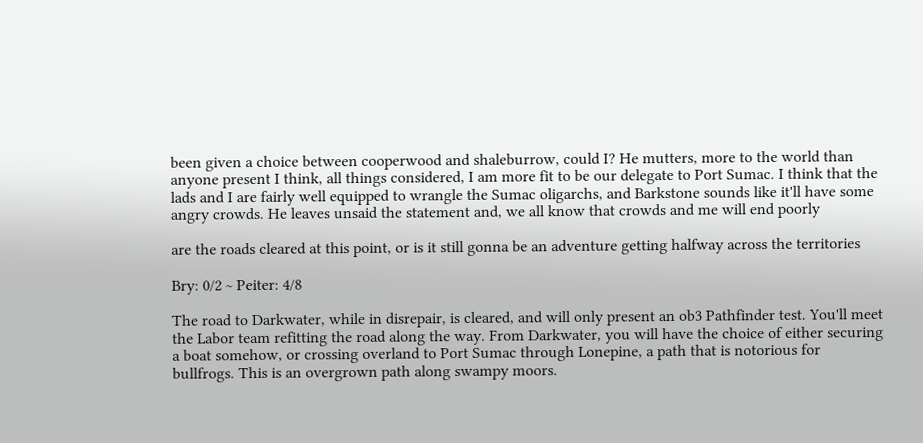been given a choice between cooperwood and shaleburrow, could I? He mutters, more to the world than anyone present I think, all things considered, I am more fit to be our delegate to Port Sumac. I think that the lads and I are fairly well equipped to wrangle the Sumac oligarchs, and Barkstone sounds like it'll have some angry crowds. He leaves unsaid the statement and, we all know that crowds and me will end poorly

are the roads cleared at this point, or is it still gonna be an adventure getting halfway across the territories

Bry: 0/2 ~ Peiter: 4/8

The road to Darkwater, while in disrepair, is cleared, and will only present an ob3 Pathfinder test. You'll meet the Labor team refitting the road along the way. From Darkwater, you will have the choice of either securing a boat somehow, or crossing overland to Port Sumac through Lonepine, a path that is notorious for bullfrogs. This is an overgrown path along swampy moors.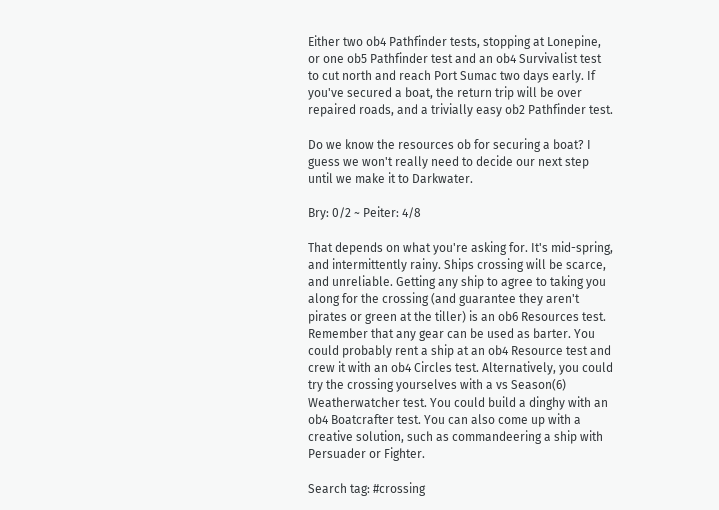Either two ob4 Pathfinder tests, stopping at Lonepine, or one ob5 Pathfinder test and an ob4 Survivalist test to cut north and reach Port Sumac two days early. If you've secured a boat, the return trip will be over repaired roads, and a trivially easy ob2 Pathfinder test.

Do we know the resources ob for securing a boat? I guess we won't really need to decide our next step until we make it to Darkwater.

Bry: 0/2 ~ Peiter: 4/8

That depends on what you're asking for. It's mid-spring, and intermittently rainy. Ships crossing will be scarce, and unreliable. Getting any ship to agree to taking you along for the crossing (and guarantee they aren't pirates or green at the tiller) is an ob6 Resources test. Remember that any gear can be used as barter. You could probably rent a ship at an ob4 Resource test and crew it with an ob4 Circles test. Alternatively, you could try the crossing yourselves with a vs Season(6) Weatherwatcher test. You could build a dinghy with an ob4 Boatcrafter test. You can also come up with a creative solution, such as commandeering a ship with Persuader or Fighter.

Search tag: #crossing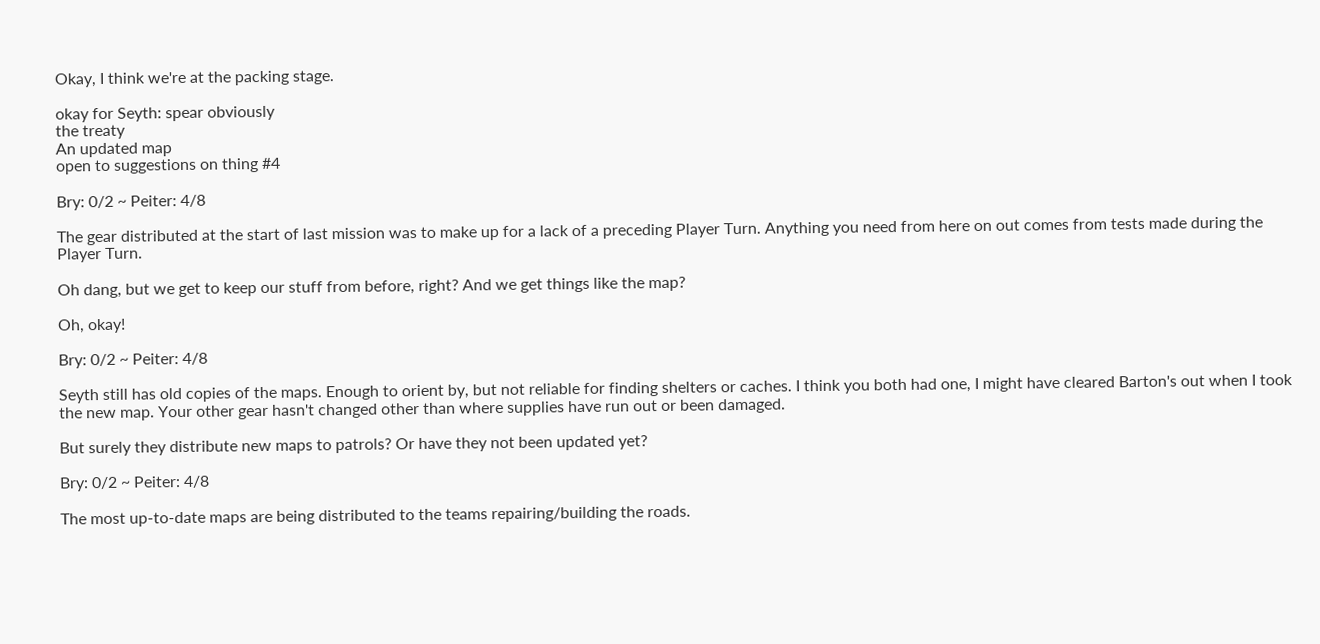Okay, I think we're at the packing stage.

okay for Seyth: spear obviously
the treaty
An updated map
open to suggestions on thing #4

Bry: 0/2 ~ Peiter: 4/8

The gear distributed at the start of last mission was to make up for a lack of a preceding Player Turn. Anything you need from here on out comes from tests made during the Player Turn.

Oh dang, but we get to keep our stuff from before, right? And we get things like the map?

Oh, okay!

Bry: 0/2 ~ Peiter: 4/8

Seyth still has old copies of the maps. Enough to orient by, but not reliable for finding shelters or caches. I think you both had one, I might have cleared Barton's out when I took the new map. Your other gear hasn't changed other than where supplies have run out or been damaged.

But surely they distribute new maps to patrols? Or have they not been updated yet?

Bry: 0/2 ~ Peiter: 4/8

The most up-to-date maps are being distributed to the teams repairing/building the roads.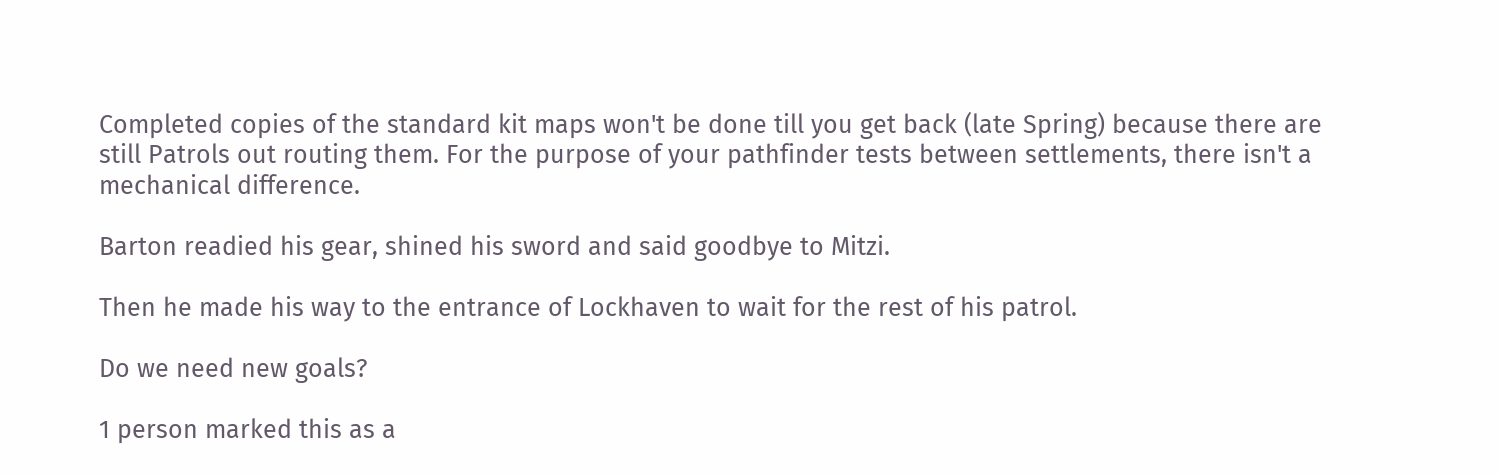Completed copies of the standard kit maps won't be done till you get back (late Spring) because there are still Patrols out routing them. For the purpose of your pathfinder tests between settlements, there isn't a mechanical difference.

Barton readied his gear, shined his sword and said goodbye to Mitzi.

Then he made his way to the entrance of Lockhaven to wait for the rest of his patrol.

Do we need new goals?

1 person marked this as a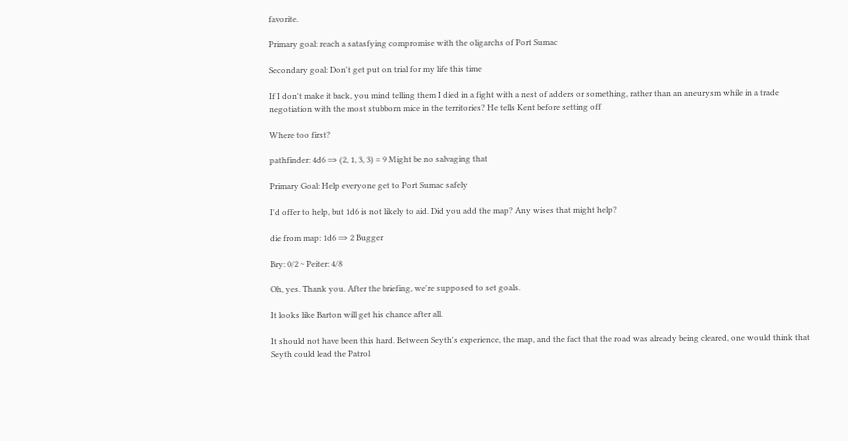favorite.

Primary goal: reach a satasfying compromise with the oligarchs of Port Sumac

Secondary goal: Don't get put on trial for my life this time

If I don't make it back, you mind telling them I died in a fight with a nest of adders or something, rather than an aneurysm while in a trade negotiation with the most stubborn mice in the territories? He tells Kent before setting off

Where too first?

pathfinder: 4d6 ⇒ (2, 1, 3, 3) = 9 Might be no salvaging that

Primary Goal: Help everyone get to Port Sumac safely

I'd offer to help, but 1d6 is not likely to aid. Did you add the map? Any wises that might help?

die from map: 1d6 ⇒ 2 Bugger

Bry: 0/2 ~ Peiter: 4/8

Oh, yes. Thank you. After the briefing, we're supposed to set goals.

It looks like Barton will get his chance after all.

It should not have been this hard. Between Seyth's experience, the map, and the fact that the road was already being cleared, one would think that Seyth could lead the Patrol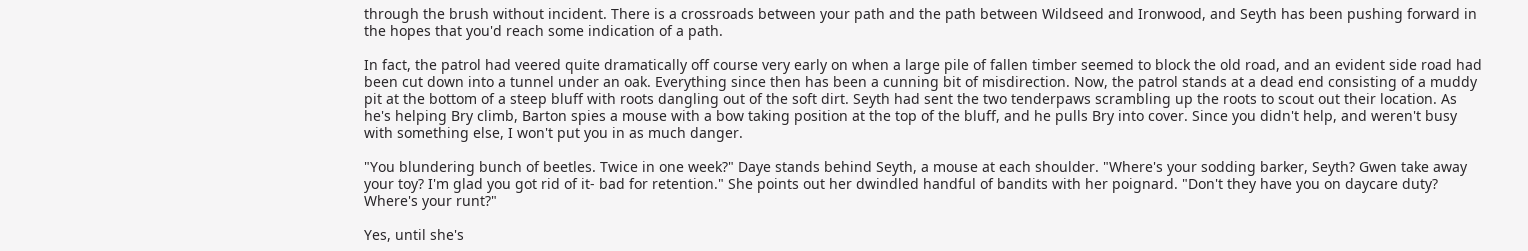through the brush without incident. There is a crossroads between your path and the path between Wildseed and Ironwood, and Seyth has been pushing forward in the hopes that you'd reach some indication of a path.

In fact, the patrol had veered quite dramatically off course very early on when a large pile of fallen timber seemed to block the old road, and an evident side road had been cut down into a tunnel under an oak. Everything since then has been a cunning bit of misdirection. Now, the patrol stands at a dead end consisting of a muddy pit at the bottom of a steep bluff with roots dangling out of the soft dirt. Seyth had sent the two tenderpaws scrambling up the roots to scout out their location. As he's helping Bry climb, Barton spies a mouse with a bow taking position at the top of the bluff, and he pulls Bry into cover. Since you didn't help, and weren't busy with something else, I won't put you in as much danger.

"You blundering bunch of beetles. Twice in one week?" Daye stands behind Seyth, a mouse at each shoulder. "Where's your sodding barker, Seyth? Gwen take away your toy? I'm glad you got rid of it- bad for retention." She points out her dwindled handful of bandits with her poignard. "Don't they have you on daycare duty? Where's your runt?"

Yes, until she's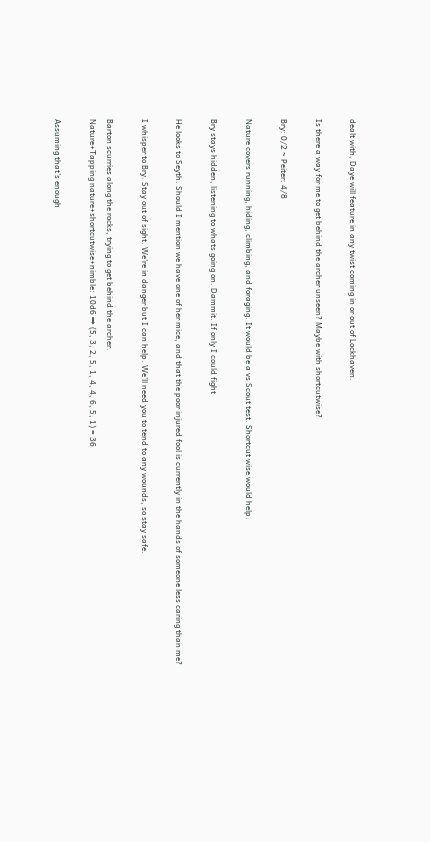dealt with, Daye will feature in any twist coming in or out of Lockhaven.

Is there a way for me to get behind the archer unseen? Maybe with shortcutwise?

Bry: 0/2 ~ Peiter: 4/8

Nature covers running, hiding, climbing, and foraging. It would be a vs Scout test. Shortcut wise would help.

Bry stays hidden, listening to whats going on. Dammit. If only I could fight

He looks to Seyth. Should I mention we have one of her mice, and that the poor injured fool is currently in the hands of someone less caring than me?

I whisper to Bry. Stay out of sight. We’re in danger but I can help. We’ll need you to tend to any wounds, so stay safe.

Barton scurries along the rocks, trying to get behind the archer.
Nature+Tapping nature+shortcutwise+nimble: 10d6 ⇒ (5, 3, 2, 5, 1, 4, 4, 6, 5, 1) = 36

Assuming that’s enough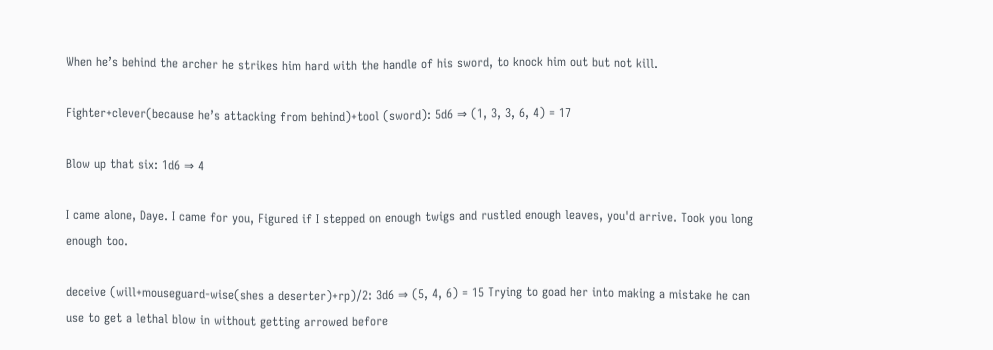When he’s behind the archer he strikes him hard with the handle of his sword, to knock him out but not kill.

Fighter+clever(because he’s attacking from behind)+tool (sword): 5d6 ⇒ (1, 3, 3, 6, 4) = 17

Blow up that six: 1d6 ⇒ 4

I came alone, Daye. I came for you, Figured if I stepped on enough twigs and rustled enough leaves, you'd arrive. Took you long enough too.

deceive (will+mouseguard-wise(shes a deserter)+rp)/2: 3d6 ⇒ (5, 4, 6) = 15 Trying to goad her into making a mistake he can use to get a lethal blow in without getting arrowed before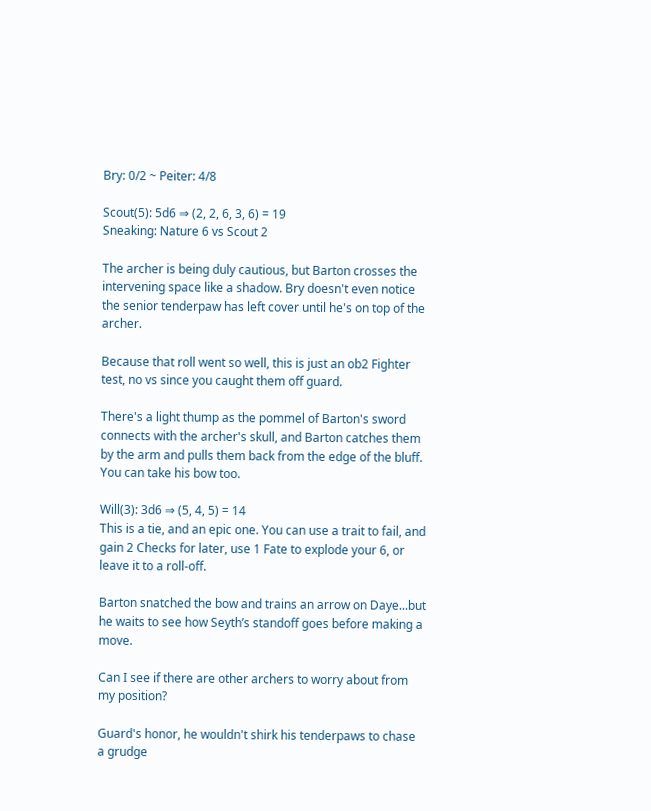Bry: 0/2 ~ Peiter: 4/8

Scout(5): 5d6 ⇒ (2, 2, 6, 3, 6) = 19
Sneaking: Nature 6 vs Scout 2

The archer is being duly cautious, but Barton crosses the intervening space like a shadow. Bry doesn't even notice the senior tenderpaw has left cover until he's on top of the archer.

Because that roll went so well, this is just an ob2 Fighter test, no vs since you caught them off guard.

There's a light thump as the pommel of Barton's sword connects with the archer's skull, and Barton catches them by the arm and pulls them back from the edge of the bluff. You can take his bow too.

Will(3): 3d6 ⇒ (5, 4, 5) = 14
This is a tie, and an epic one. You can use a trait to fail, and gain 2 Checks for later, use 1 Fate to explode your 6, or leave it to a roll-off.

Barton snatched the bow and trains an arrow on Daye...but he waits to see how Seyth’s standoff goes before making a move.

Can I see if there are other archers to worry about from my position?

Guard's honor, he wouldn't shirk his tenderpaws to chase a grudge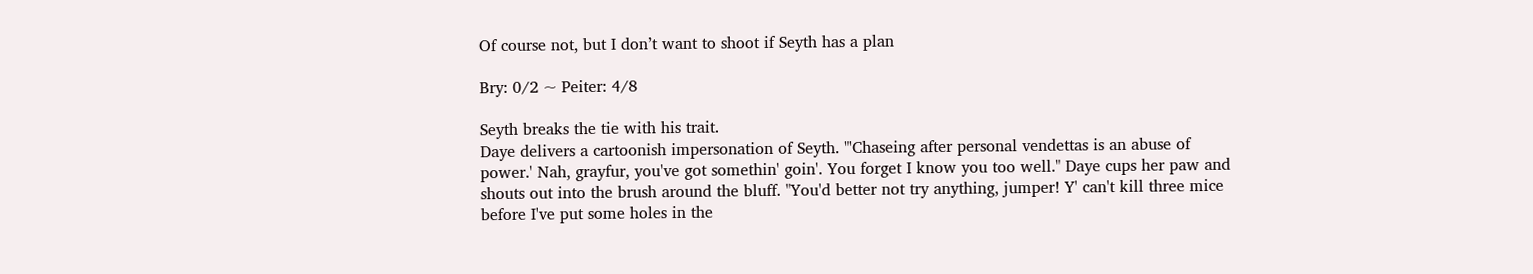Of course not, but I don’t want to shoot if Seyth has a plan

Bry: 0/2 ~ Peiter: 4/8

Seyth breaks the tie with his trait.
Daye delivers a cartoonish impersonation of Seyth. "'Chaseing after personal vendettas is an abuse of power.' Nah, grayfur, you've got somethin' goin'. You forget I know you too well." Daye cups her paw and shouts out into the brush around the bluff. "You'd better not try anything, jumper! Y' can't kill three mice before I've put some holes in the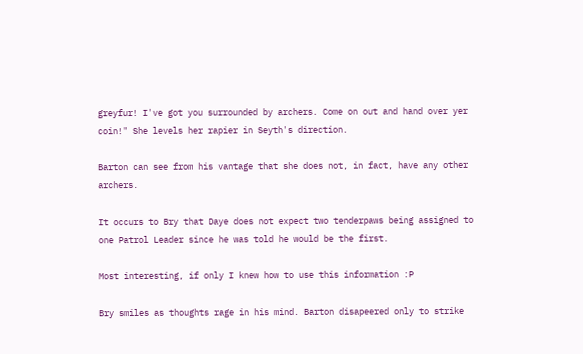greyfur! I've got you surrounded by archers. Come on out and hand over yer coin!" She levels her rapier in Seyth's direction.

Barton can see from his vantage that she does not, in fact, have any other archers.

It occurs to Bry that Daye does not expect two tenderpaws being assigned to one Patrol Leader since he was told he would be the first.

Most interesting, if only I knew how to use this information :P

Bry smiles as thoughts rage in his mind. Barton disapeered only to strike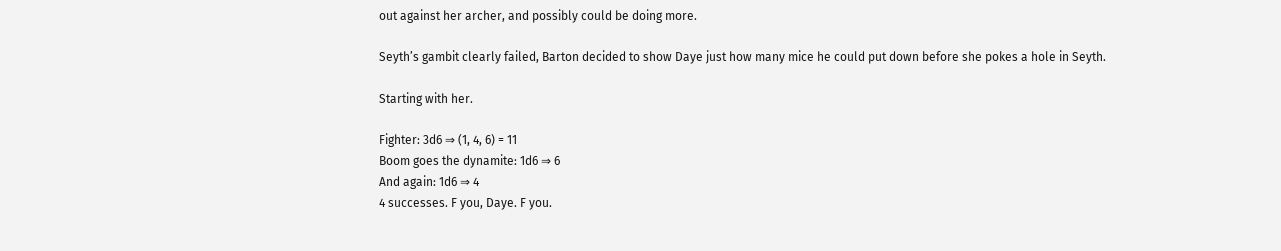out against her archer, and possibly could be doing more.

Seyth’s gambit clearly failed, Barton decided to show Daye just how many mice he could put down before she pokes a hole in Seyth.

Starting with her.

Fighter: 3d6 ⇒ (1, 4, 6) = 11
Boom goes the dynamite: 1d6 ⇒ 6
And again: 1d6 ⇒ 4
4 successes. F you, Daye. F you.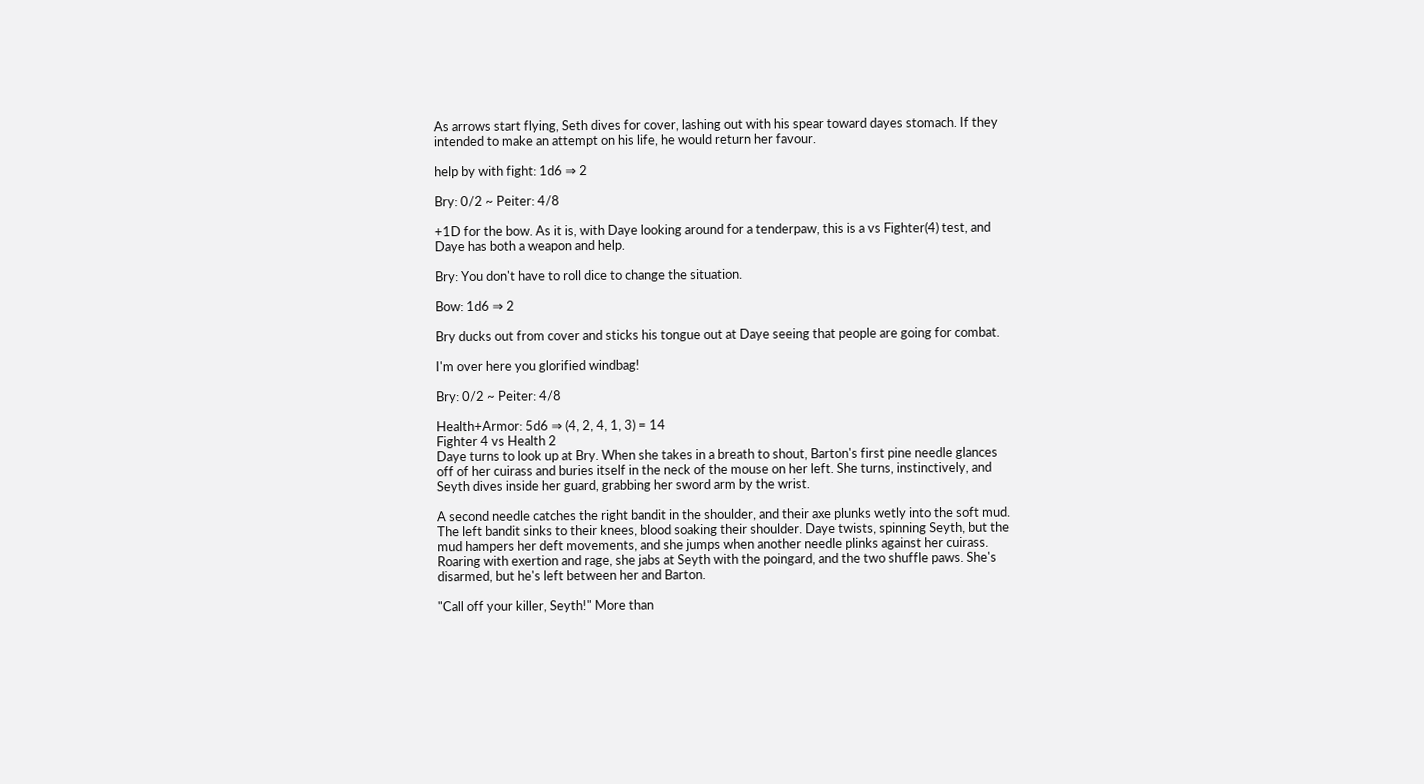As arrows start flying, Seth dives for cover, lashing out with his spear toward dayes stomach. If they intended to make an attempt on his life, he would return her favour.

help by with fight: 1d6 ⇒ 2

Bry: 0/2 ~ Peiter: 4/8

+1D for the bow. As it is, with Daye looking around for a tenderpaw, this is a vs Fighter(4) test, and Daye has both a weapon and help.

Bry: You don't have to roll dice to change the situation.

Bow: 1d6 ⇒ 2

Bry ducks out from cover and sticks his tongue out at Daye seeing that people are going for combat.

I'm over here you glorified windbag!

Bry: 0/2 ~ Peiter: 4/8

Health+Armor: 5d6 ⇒ (4, 2, 4, 1, 3) = 14
Fighter 4 vs Health 2
Daye turns to look up at Bry. When she takes in a breath to shout, Barton's first pine needle glances off of her cuirass and buries itself in the neck of the mouse on her left. She turns, instinctively, and Seyth dives inside her guard, grabbing her sword arm by the wrist.

A second needle catches the right bandit in the shoulder, and their axe plunks wetly into the soft mud. The left bandit sinks to their knees, blood soaking their shoulder. Daye twists, spinning Seyth, but the mud hampers her deft movements, and she jumps when another needle plinks against her cuirass. Roaring with exertion and rage, she jabs at Seyth with the poingard, and the two shuffle paws. She's disarmed, but he's left between her and Barton.

"Call off your killer, Seyth!" More than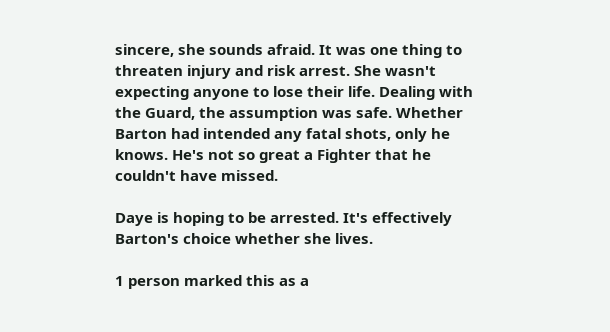sincere, she sounds afraid. It was one thing to threaten injury and risk arrest. She wasn't expecting anyone to lose their life. Dealing with the Guard, the assumption was safe. Whether Barton had intended any fatal shots, only he knows. He's not so great a Fighter that he couldn't have missed.

Daye is hoping to be arrested. It's effectively Barton's choice whether she lives.

1 person marked this as a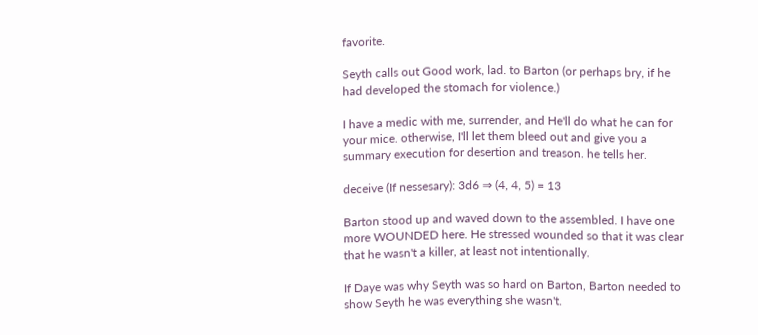favorite.

Seyth calls out Good work, lad. to Barton (or perhaps bry, if he had developed the stomach for violence.)

I have a medic with me, surrender, and He'll do what he can for your mice. otherwise, I'll let them bleed out and give you a summary execution for desertion and treason. he tells her.

deceive (If nessesary): 3d6 ⇒ (4, 4, 5) = 13

Barton stood up and waved down to the assembled. I have one more WOUNDED here. He stressed wounded so that it was clear that he wasn't a killer, at least not intentionally.

If Daye was why Seyth was so hard on Barton, Barton needed to show Seyth he was everything she wasn't.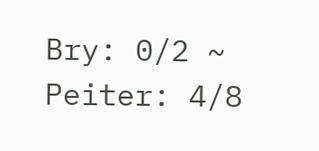Bry: 0/2 ~ Peiter: 4/8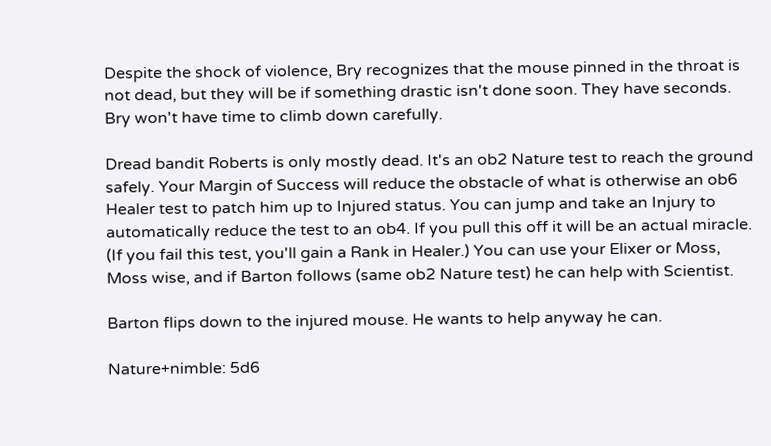Despite the shock of violence, Bry recognizes that the mouse pinned in the throat is not dead, but they will be if something drastic isn't done soon. They have seconds. Bry won't have time to climb down carefully.

Dread bandit Roberts is only mostly dead. It's an ob2 Nature test to reach the ground safely. Your Margin of Success will reduce the obstacle of what is otherwise an ob6 Healer test to patch him up to Injured status. You can jump and take an Injury to automatically reduce the test to an ob4. If you pull this off it will be an actual miracle. (If you fail this test, you'll gain a Rank in Healer.) You can use your Elixer or Moss, Moss wise, and if Barton follows (same ob2 Nature test) he can help with Scientist.

Barton flips down to the injured mouse. He wants to help anyway he can.

Nature+nimble: 5d6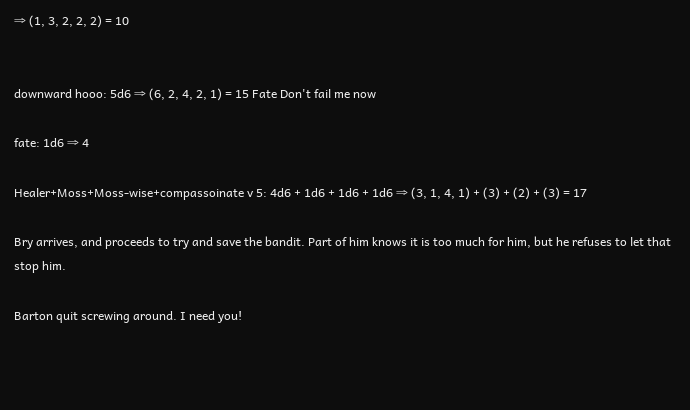⇒ (1, 3, 2, 2, 2) = 10


downward hooo: 5d6 ⇒ (6, 2, 4, 2, 1) = 15 Fate Don't fail me now

fate: 1d6 ⇒ 4

Healer+Moss+Moss-wise+compassoinate v 5: 4d6 + 1d6 + 1d6 + 1d6 ⇒ (3, 1, 4, 1) + (3) + (2) + (3) = 17

Bry arrives, and proceeds to try and save the bandit. Part of him knows it is too much for him, but he refuses to let that stop him.

Barton quit screwing around. I need you!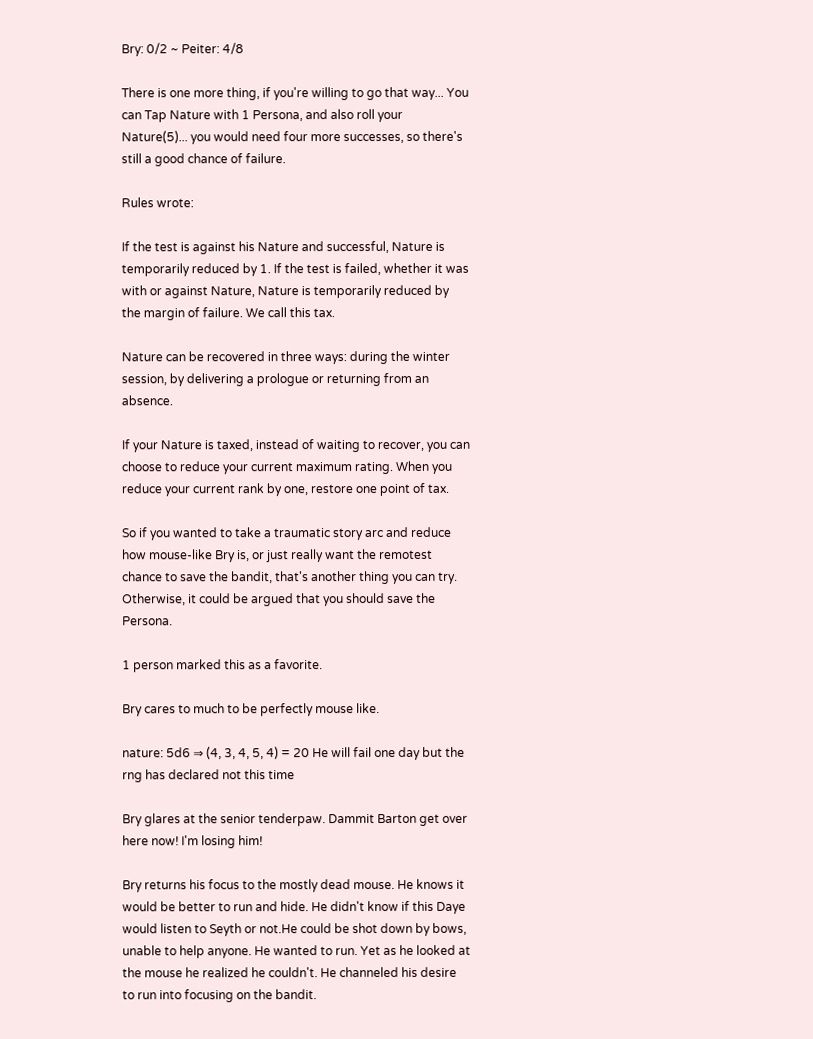Bry: 0/2 ~ Peiter: 4/8

There is one more thing, if you're willing to go that way... You can Tap Nature with 1 Persona, and also roll your Nature(5)... you would need four more successes, so there's still a good chance of failure.

Rules wrote:

If the test is against his Nature and successful, Nature is temporarily reduced by 1. If the test is failed, whether it was with or against Nature, Nature is temporarily reduced by the margin of failure. We call this tax.

Nature can be recovered in three ways: during the winter session, by delivering a prologue or returning from an absence.

If your Nature is taxed, instead of waiting to recover, you can choose to reduce your current maximum rating. When you reduce your current rank by one, restore one point of tax.

So if you wanted to take a traumatic story arc and reduce how mouse-like Bry is, or just really want the remotest chance to save the bandit, that's another thing you can try. Otherwise, it could be argued that you should save the Persona.

1 person marked this as a favorite.

Bry cares to much to be perfectly mouse like.

nature: 5d6 ⇒ (4, 3, 4, 5, 4) = 20 He will fail one day but the rng has declared not this time

Bry glares at the senior tenderpaw. Dammit Barton get over here now! I'm losing him!

Bry returns his focus to the mostly dead mouse. He knows it would be better to run and hide. He didn't know if this Daye would listen to Seyth or not.He could be shot down by bows, unable to help anyone. He wanted to run. Yet as he looked at the mouse he realized he couldn't. He channeled his desire to run into focusing on the bandit.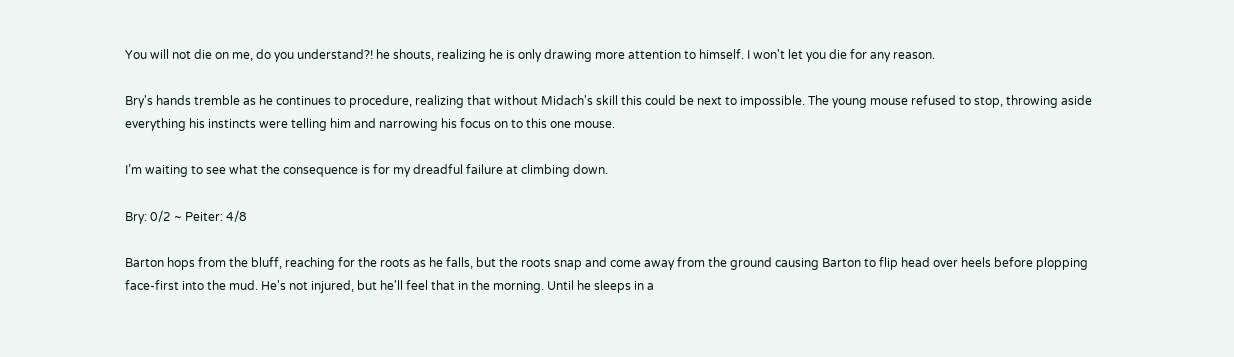You will not die on me, do you understand?! he shouts, realizing he is only drawing more attention to himself. I won't let you die for any reason.

Bry's hands tremble as he continues to procedure, realizing that without Midach's skill this could be next to impossible. The young mouse refused to stop, throwing aside everything his instincts were telling him and narrowing his focus on to this one mouse.

I’m waiting to see what the consequence is for my dreadful failure at climbing down.

Bry: 0/2 ~ Peiter: 4/8

Barton hops from the bluff, reaching for the roots as he falls, but the roots snap and come away from the ground causing Barton to flip head over heels before plopping face-first into the mud. He's not injured, but he'll feel that in the morning. Until he sleeps in a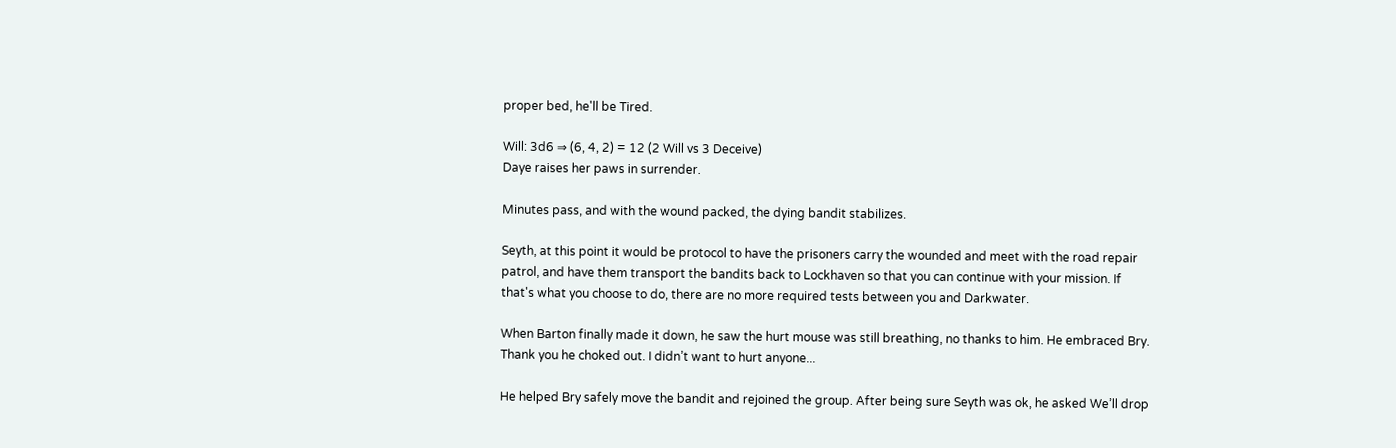proper bed, he'll be Tired.

Will: 3d6 ⇒ (6, 4, 2) = 12 (2 Will vs 3 Deceive)
Daye raises her paws in surrender.

Minutes pass, and with the wound packed, the dying bandit stabilizes.

Seyth, at this point it would be protocol to have the prisoners carry the wounded and meet with the road repair patrol, and have them transport the bandits back to Lockhaven so that you can continue with your mission. If that's what you choose to do, there are no more required tests between you and Darkwater.

When Barton finally made it down, he saw the hurt mouse was still breathing, no thanks to him. He embraced Bry. Thank you he choked out. I didn’t want to hurt anyone...

He helped Bry safely move the bandit and rejoined the group. After being sure Seyth was ok, he asked We’ll drop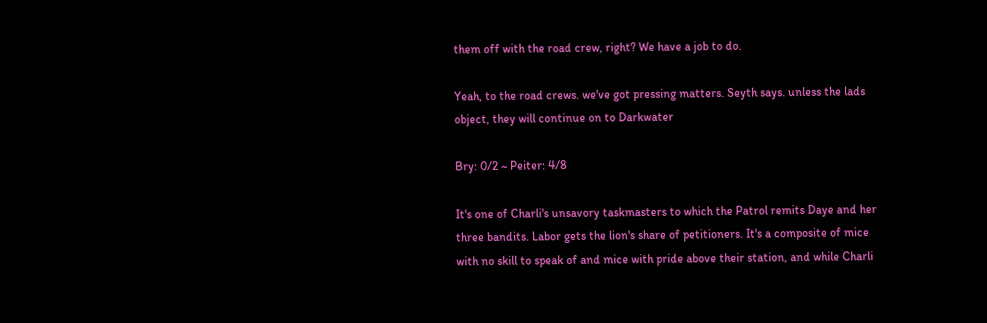them off with the road crew, right? We have a job to do.

Yeah, to the road crews. we've got pressing matters. Seyth says. unless the lads object, they will continue on to Darkwater

Bry: 0/2 ~ Peiter: 4/8

It's one of Charli's unsavory taskmasters to which the Patrol remits Daye and her three bandits. Labor gets the lion's share of petitioners. It's a composite of mice with no skill to speak of and mice with pride above their station, and while Charli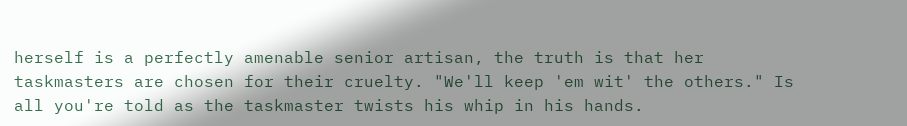herself is a perfectly amenable senior artisan, the truth is that her taskmasters are chosen for their cruelty. "We'll keep 'em wit' the others." Is all you're told as the taskmaster twists his whip in his hands.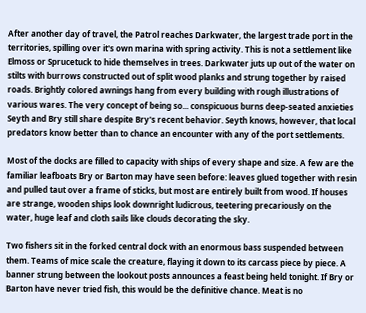After another day of travel, the Patrol reaches Darkwater, the largest trade port in the territories, spilling over it's own marina with spring activity. This is not a settlement like Elmoss or Sprucetuck to hide themselves in trees. Darkwater juts up out of the water on stilts with burrows constructed out of split wood planks and strung together by raised roads. Brightly colored awnings hang from every building with rough illustrations of various wares. The very concept of being so... conspicuous burns deep-seated anxieties Seyth and Bry still share despite Bry's recent behavior. Seyth knows, however, that local predators know better than to chance an encounter with any of the port settlements.

Most of the docks are filled to capacity with ships of every shape and size. A few are the familiar leafboats Bry or Barton may have seen before: leaves glued together with resin and pulled taut over a frame of sticks, but most are entirely built from wood. If houses are strange, wooden ships look downright ludicrous, teetering precariously on the water, huge leaf and cloth sails like clouds decorating the sky.

Two fishers sit in the forked central dock with an enormous bass suspended between them. Teams of mice scale the creature, flaying it down to its carcass piece by piece. A banner strung between the lookout posts announces a feast being held tonight. If Bry or Barton have never tried fish, this would be the definitive chance. Meat is no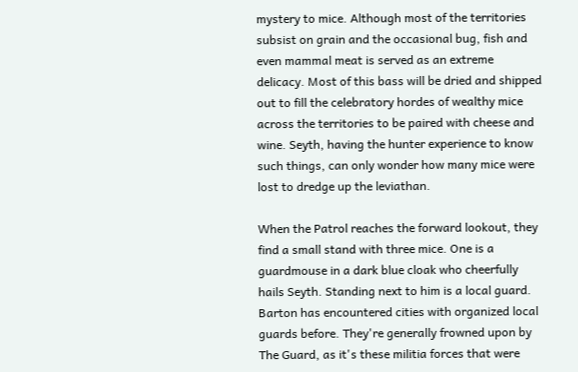mystery to mice. Although most of the territories subsist on grain and the occasional bug, fish and even mammal meat is served as an extreme delicacy. Most of this bass will be dried and shipped out to fill the celebratory hordes of wealthy mice across the territories to be paired with cheese and wine. Seyth, having the hunter experience to know such things, can only wonder how many mice were lost to dredge up the leviathan.

When the Patrol reaches the forward lookout, they find a small stand with three mice. One is a guardmouse in a dark blue cloak who cheerfully hails Seyth. Standing next to him is a local guard. Barton has encountered cities with organized local guards before. They're generally frowned upon by The Guard, as it's these militia forces that were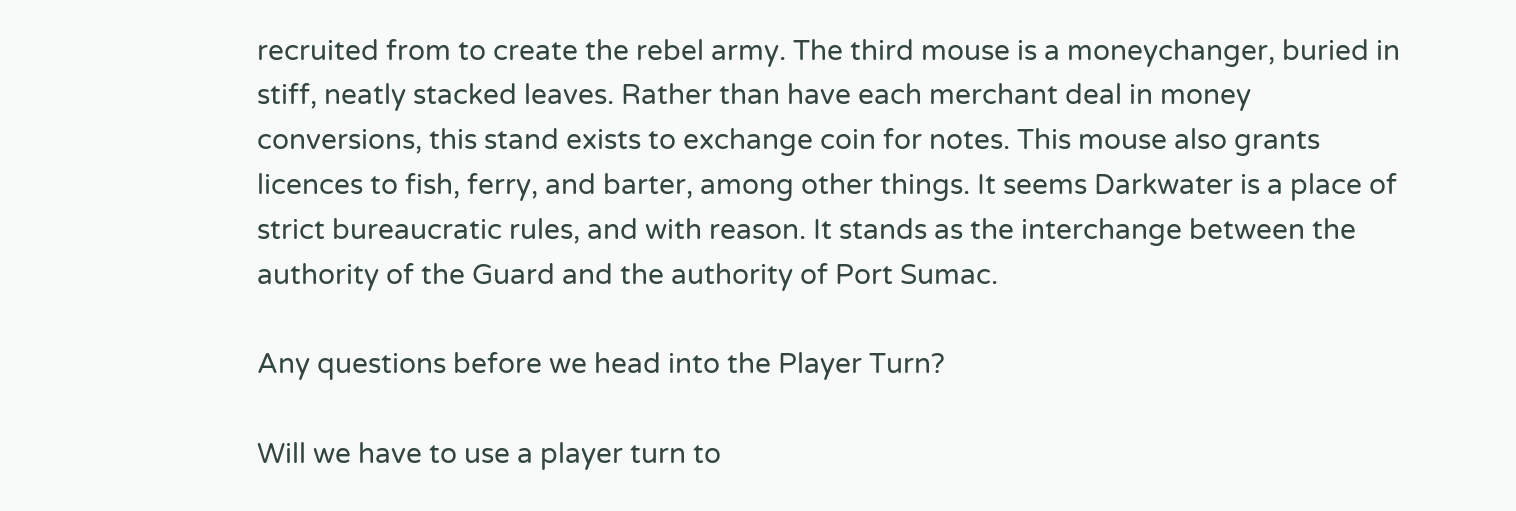recruited from to create the rebel army. The third mouse is a moneychanger, buried in stiff, neatly stacked leaves. Rather than have each merchant deal in money conversions, this stand exists to exchange coin for notes. This mouse also grants licences to fish, ferry, and barter, among other things. It seems Darkwater is a place of strict bureaucratic rules, and with reason. It stands as the interchange between the authority of the Guard and the authority of Port Sumac.

Any questions before we head into the Player Turn?

Will we have to use a player turn to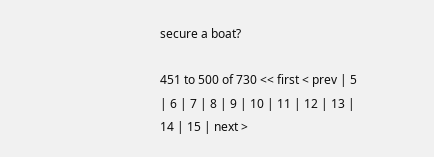secure a boat?

451 to 500 of 730 << first < prev | 5 | 6 | 7 | 8 | 9 | 10 | 11 | 12 | 13 | 14 | 15 | next >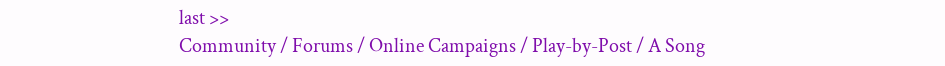last >>
Community / Forums / Online Campaigns / Play-by-Post / A Song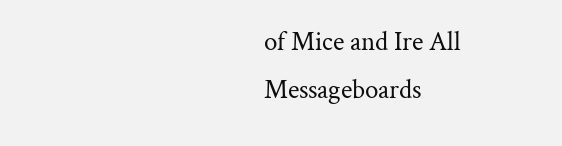of Mice and Ire All Messageboards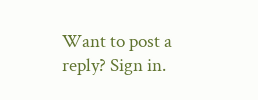Want to post a reply? Sign in.